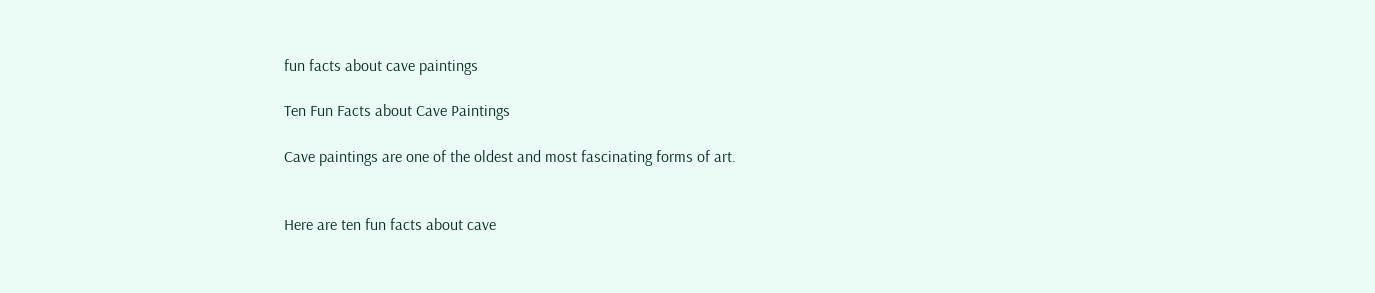fun facts about cave paintings

Ten Fun Facts about Cave Paintings

Cave paintings are one of the oldest and most fascinating forms of art.


Here are ten fun facts about cave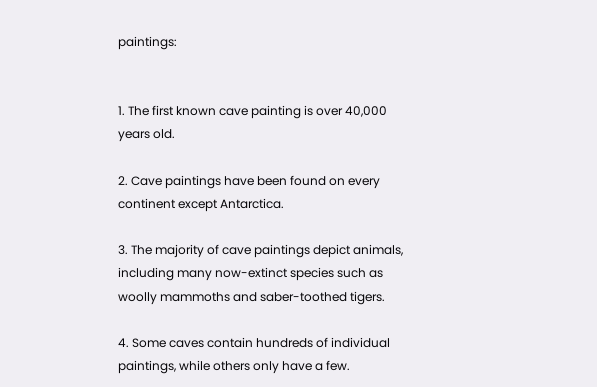paintings:


1. The first known cave painting is over 40,000 years old.

2. Cave paintings have been found on every continent except Antarctica.

3. The majority of cave paintings depict animals, including many now-extinct species such as woolly mammoths and saber-toothed tigers.

4. Some caves contain hundreds of individual paintings, while others only have a few.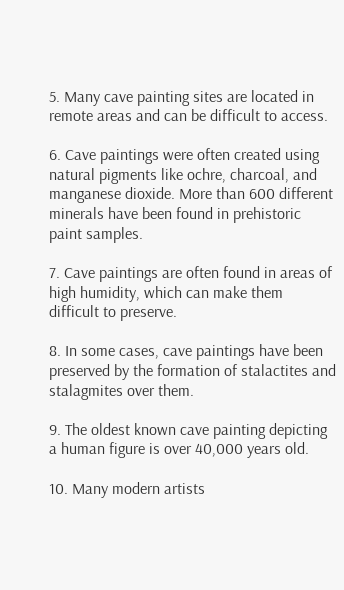5. Many cave painting sites are located in remote areas and can be difficult to access.

6. Cave paintings were often created using natural pigments like ochre, charcoal, and manganese dioxide. More than 600 different minerals have been found in prehistoric paint samples.

7. Cave paintings are often found in areas of high humidity, which can make them difficult to preserve.

8. In some cases, cave paintings have been preserved by the formation of stalactites and stalagmites over them.

9. The oldest known cave painting depicting a human figure is over 40,000 years old.

10. Many modern artists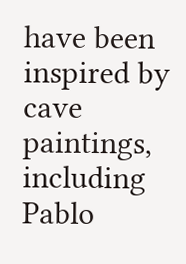have been inspired by cave paintings, including Pablo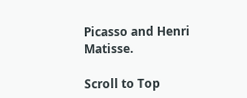Picasso and Henri Matisse.

Scroll to Top